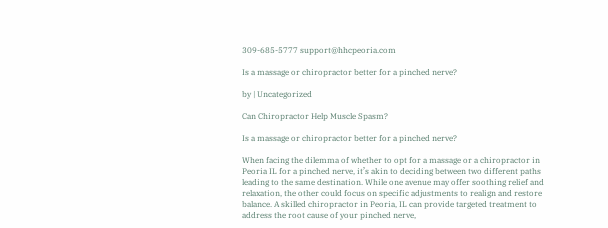309-685-5777 support@hhcpeoria.com

Is a massage or chiropractor better for a pinched nerve?

by | Uncategorized

Can Chiropractor Help Muscle Spasm?

Is a massage or chiropractor better for a pinched nerve?

When facing the dilemma of whether to opt for a massage or a chiropractor in Peoria IL for a pinched nerve, it’s akin to deciding between two different paths leading to the same destination. While one avenue may offer soothing relief and relaxation, the other could focus on specific adjustments to realign and restore balance. A skilled chiropractor in Peoria, IL can provide targeted treatment to address the root cause of your pinched nerve,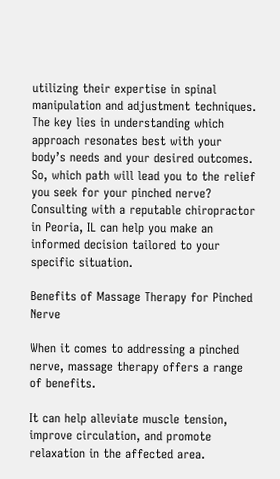utilizing their expertise in spinal manipulation and adjustment techniques. The key lies in understanding which approach resonates best with your body’s needs and your desired outcomes. So, which path will lead you to the relief you seek for your pinched nerve? Consulting with a reputable chiropractor in Peoria, IL can help you make an informed decision tailored to your specific situation.

Benefits of Massage Therapy for Pinched Nerve

When it comes to addressing a pinched nerve, massage therapy offers a range of benefits.

It can help alleviate muscle tension, improve circulation, and promote relaxation in the affected area.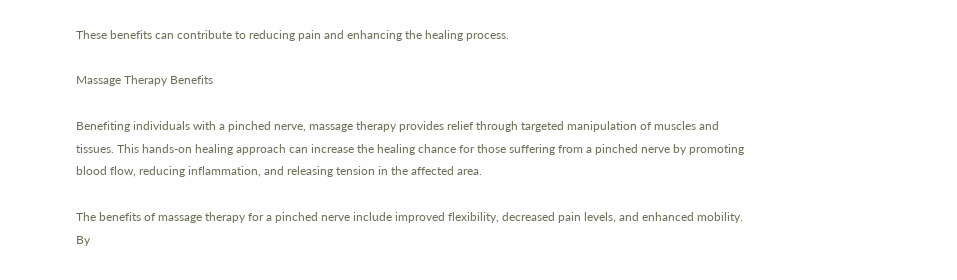These benefits can contribute to reducing pain and enhancing the healing process.

Massage Therapy Benefits

Benefiting individuals with a pinched nerve, massage therapy provides relief through targeted manipulation of muscles and tissues. This hands-on healing approach can increase the healing chance for those suffering from a pinched nerve by promoting blood flow, reducing inflammation, and releasing tension in the affected area.

The benefits of massage therapy for a pinched nerve include improved flexibility, decreased pain levels, and enhanced mobility. By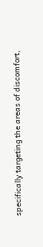specifically targeting the areas of discomfort,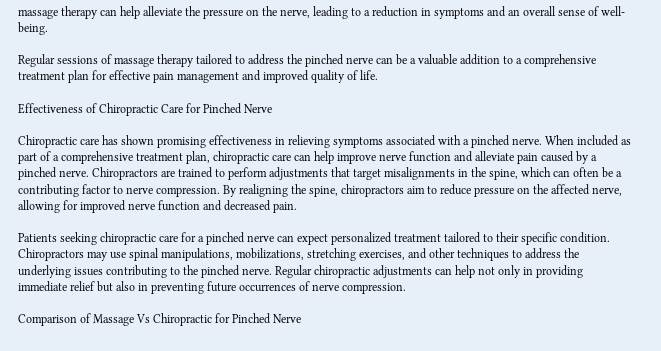massage therapy can help alleviate the pressure on the nerve, leading to a reduction in symptoms and an overall sense of well-being.

Regular sessions of massage therapy tailored to address the pinched nerve can be a valuable addition to a comprehensive treatment plan for effective pain management and improved quality of life.

Effectiveness of Chiropractic Care for Pinched Nerve

Chiropractic care has shown promising effectiveness in relieving symptoms associated with a pinched nerve. When included as part of a comprehensive treatment plan, chiropractic care can help improve nerve function and alleviate pain caused by a pinched nerve. Chiropractors are trained to perform adjustments that target misalignments in the spine, which can often be a contributing factor to nerve compression. By realigning the spine, chiropractors aim to reduce pressure on the affected nerve, allowing for improved nerve function and decreased pain.

Patients seeking chiropractic care for a pinched nerve can expect personalized treatment tailored to their specific condition. Chiropractors may use spinal manipulations, mobilizations, stretching exercises, and other techniques to address the underlying issues contributing to the pinched nerve. Regular chiropractic adjustments can help not only in providing immediate relief but also in preventing future occurrences of nerve compression.

Comparison of Massage Vs Chiropractic for Pinched Nerve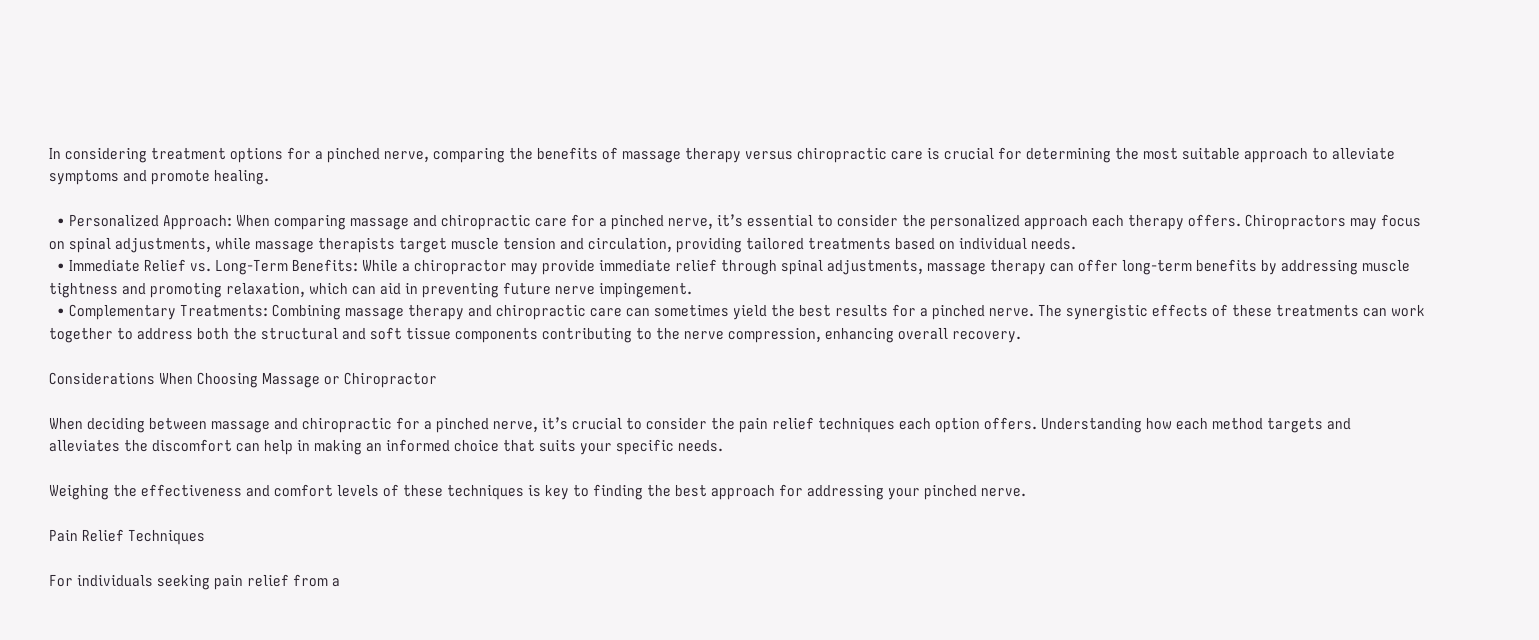In considering treatment options for a pinched nerve, comparing the benefits of massage therapy versus chiropractic care is crucial for determining the most suitable approach to alleviate symptoms and promote healing.

  • Personalized Approach: When comparing massage and chiropractic care for a pinched nerve, it’s essential to consider the personalized approach each therapy offers. Chiropractors may focus on spinal adjustments, while massage therapists target muscle tension and circulation, providing tailored treatments based on individual needs.
  • Immediate Relief vs. Long-Term Benefits: While a chiropractor may provide immediate relief through spinal adjustments, massage therapy can offer long-term benefits by addressing muscle tightness and promoting relaxation, which can aid in preventing future nerve impingement.
  • Complementary Treatments: Combining massage therapy and chiropractic care can sometimes yield the best results for a pinched nerve. The synergistic effects of these treatments can work together to address both the structural and soft tissue components contributing to the nerve compression, enhancing overall recovery.

Considerations When Choosing Massage or Chiropractor

When deciding between massage and chiropractic for a pinched nerve, it’s crucial to consider the pain relief techniques each option offers. Understanding how each method targets and alleviates the discomfort can help in making an informed choice that suits your specific needs.

Weighing the effectiveness and comfort levels of these techniques is key to finding the best approach for addressing your pinched nerve.

Pain Relief Techniques

For individuals seeking pain relief from a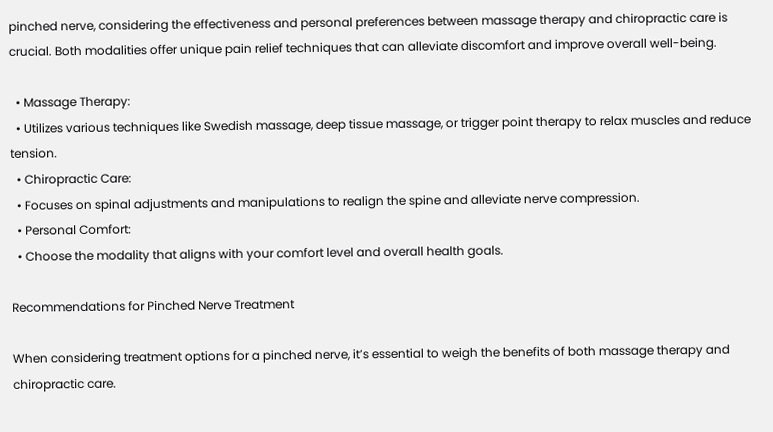pinched nerve, considering the effectiveness and personal preferences between massage therapy and chiropractic care is crucial. Both modalities offer unique pain relief techniques that can alleviate discomfort and improve overall well-being.

  • Massage Therapy:
  • Utilizes various techniques like Swedish massage, deep tissue massage, or trigger point therapy to relax muscles and reduce tension.
  • Chiropractic Care:
  • Focuses on spinal adjustments and manipulations to realign the spine and alleviate nerve compression.
  • Personal Comfort:
  • Choose the modality that aligns with your comfort level and overall health goals.

Recommendations for Pinched Nerve Treatment

When considering treatment options for a pinched nerve, it’s essential to weigh the benefits of both massage therapy and chiropractic care.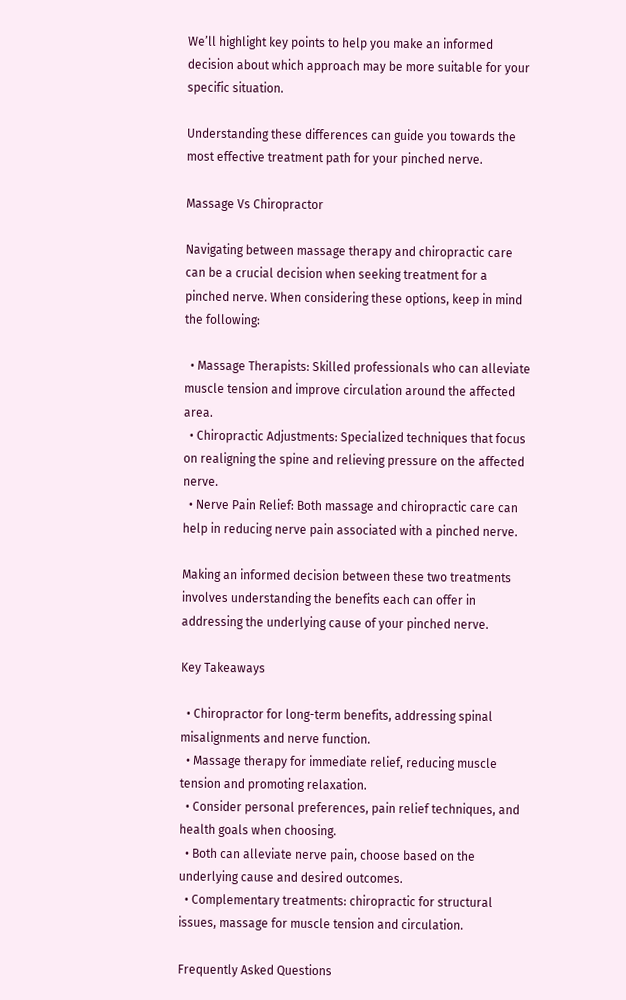We’ll highlight key points to help you make an informed decision about which approach may be more suitable for your specific situation.

Understanding these differences can guide you towards the most effective treatment path for your pinched nerve.

Massage Vs Chiropractor

Navigating between massage therapy and chiropractic care can be a crucial decision when seeking treatment for a pinched nerve. When considering these options, keep in mind the following:

  • Massage Therapists: Skilled professionals who can alleviate muscle tension and improve circulation around the affected area.
  • Chiropractic Adjustments: Specialized techniques that focus on realigning the spine and relieving pressure on the affected nerve.
  • Nerve Pain Relief: Both massage and chiropractic care can help in reducing nerve pain associated with a pinched nerve.

Making an informed decision between these two treatments involves understanding the benefits each can offer in addressing the underlying cause of your pinched nerve.

Key Takeaways

  • Chiropractor for long-term benefits, addressing spinal misalignments and nerve function.
  • Massage therapy for immediate relief, reducing muscle tension and promoting relaxation.
  • Consider personal preferences, pain relief techniques, and health goals when choosing.
  • Both can alleviate nerve pain, choose based on the underlying cause and desired outcomes.
  • Complementary treatments: chiropractic for structural issues, massage for muscle tension and circulation.

Frequently Asked Questions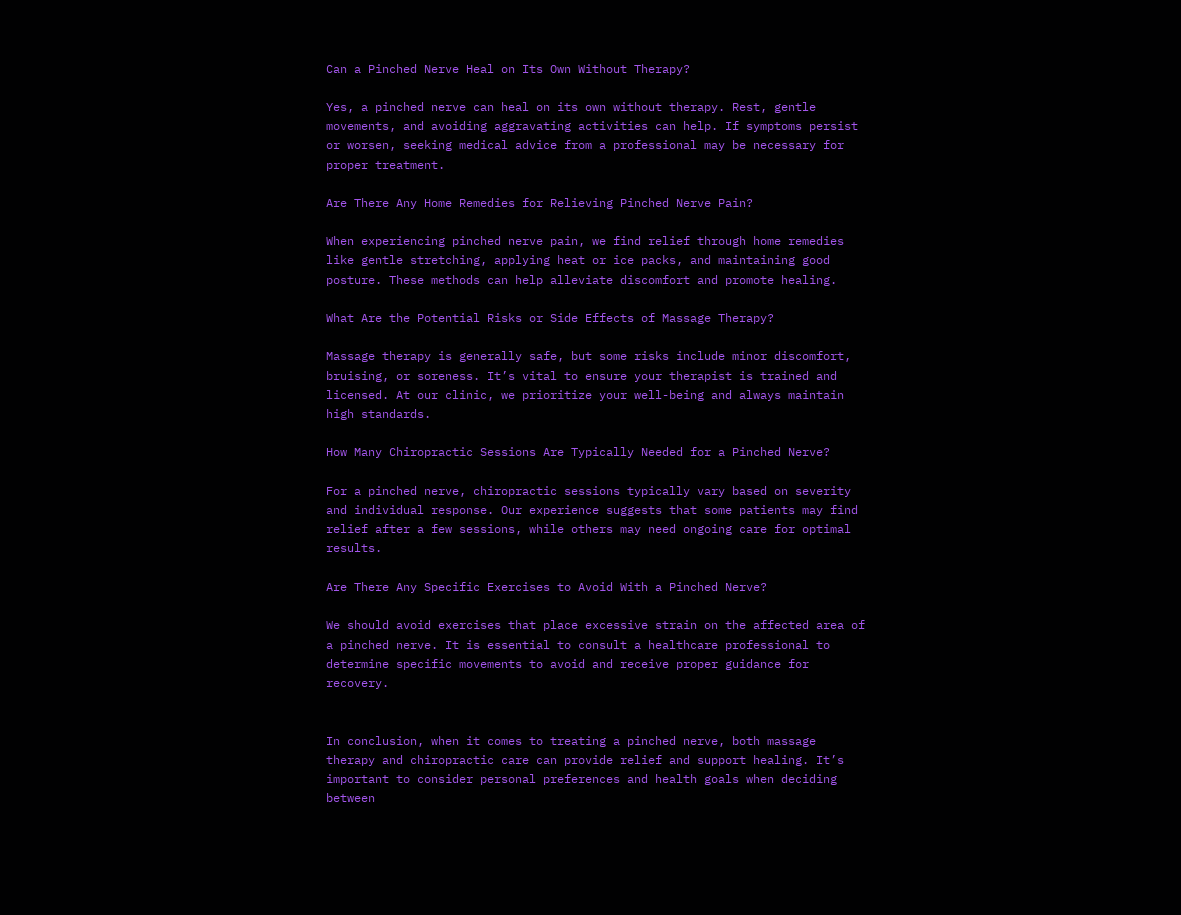Can a Pinched Nerve Heal on Its Own Without Therapy?

Yes, a pinched nerve can heal on its own without therapy. Rest, gentle movements, and avoiding aggravating activities can help. If symptoms persist or worsen, seeking medical advice from a professional may be necessary for proper treatment.

Are There Any Home Remedies for Relieving Pinched Nerve Pain?

When experiencing pinched nerve pain, we find relief through home remedies like gentle stretching, applying heat or ice packs, and maintaining good posture. These methods can help alleviate discomfort and promote healing.

What Are the Potential Risks or Side Effects of Massage Therapy?

Massage therapy is generally safe, but some risks include minor discomfort, bruising, or soreness. It’s vital to ensure your therapist is trained and licensed. At our clinic, we prioritize your well-being and always maintain high standards.

How Many Chiropractic Sessions Are Typically Needed for a Pinched Nerve?

For a pinched nerve, chiropractic sessions typically vary based on severity and individual response. Our experience suggests that some patients may find relief after a few sessions, while others may need ongoing care for optimal results.

Are There Any Specific Exercises to Avoid With a Pinched Nerve?

We should avoid exercises that place excessive strain on the affected area of a pinched nerve. It is essential to consult a healthcare professional to determine specific movements to avoid and receive proper guidance for recovery.


In conclusion, when it comes to treating a pinched nerve, both massage therapy and chiropractic care can provide relief and support healing. It’s important to consider personal preferences and health goals when deciding between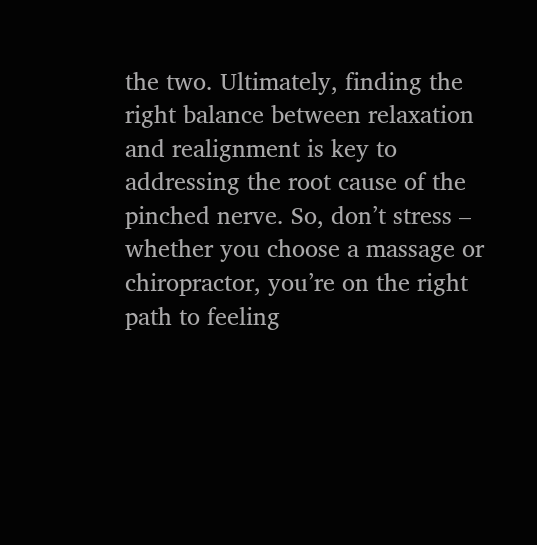the two. Ultimately, finding the right balance between relaxation and realignment is key to addressing the root cause of the pinched nerve. So, don’t stress – whether you choose a massage or chiropractor, you’re on the right path to feeling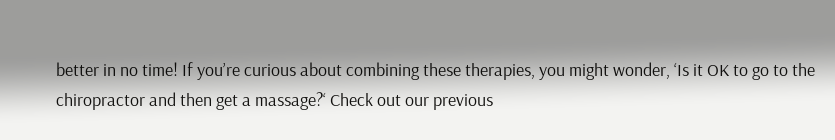better in no time! If you’re curious about combining these therapies, you might wonder, ‘Is it OK to go to the chiropractor and then get a massage?‘ Check out our previous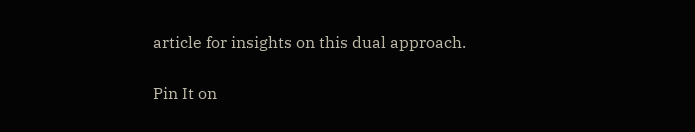article for insights on this dual approach.

Pin It on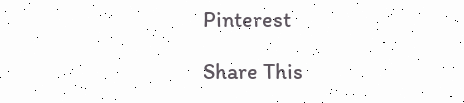Pinterest

Share This